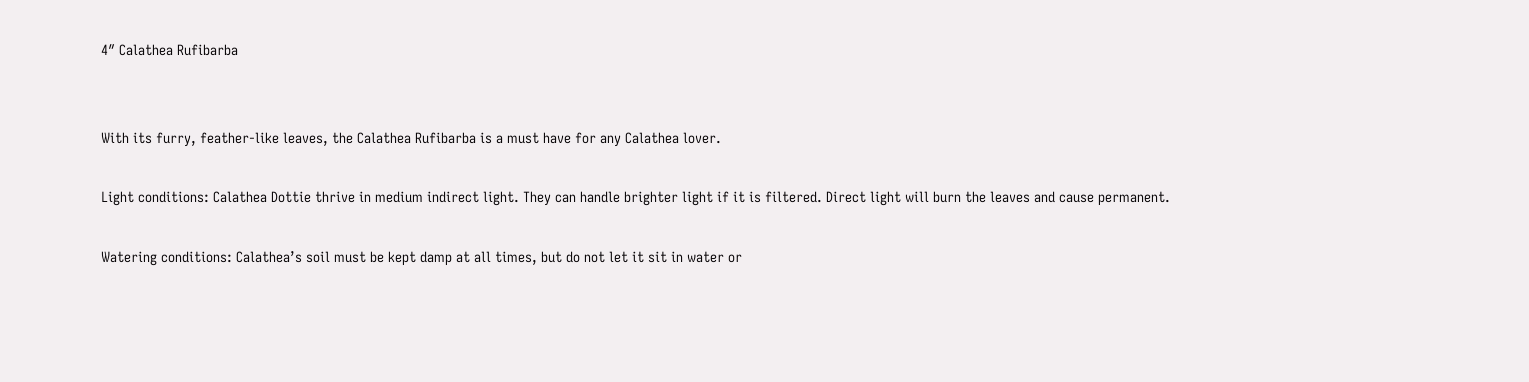4″ Calathea Rufibarba


With its furry, feather-like leaves, the Calathea Rufibarba is a must have for any Calathea lover.

Light conditions: Calathea Dottie thrive in medium indirect light. They can handle brighter light if it is filtered. Direct light will burn the leaves and cause permanent.

Watering conditions: Calathea’s soil must be kept damp at all times, but do not let it sit in water or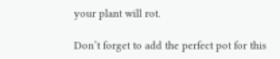your plant will rot.

Don’t forget to add the perfect pot for this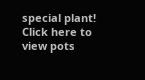special plant! Click here to view pots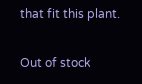that fit this plant.

Out of stock